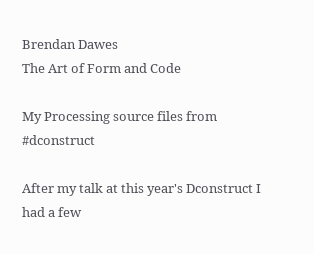Brendan Dawes
The Art of Form and Code

My Processing source files from #dconstruct

After my talk at this year's Dconstruct I had a few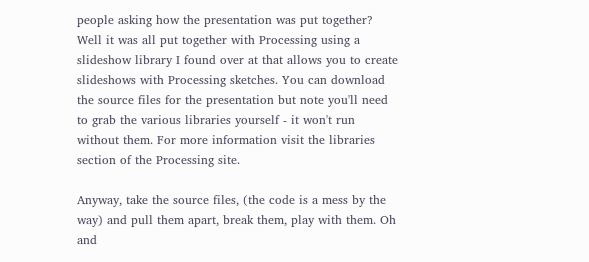people asking how the presentation was put together? Well it was all put together with Processing using a slideshow library I found over at that allows you to create slideshows with Processing sketches. You can download the source files for the presentation but note you'll need to grab the various libraries yourself - it won't run without them. For more information visit the libraries section of the Processing site.

Anyway, take the source files, (the code is a mess by the way) and pull them apart, break them, play with them. Oh and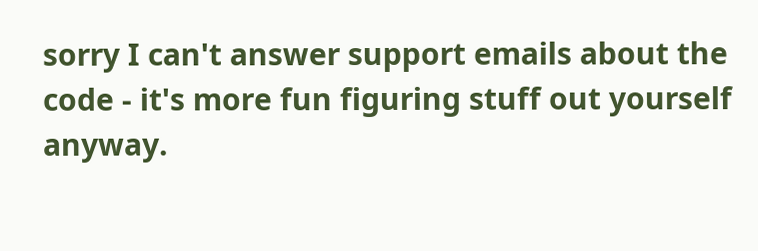sorry I can't answer support emails about the code - it's more fun figuring stuff out yourself anyway.